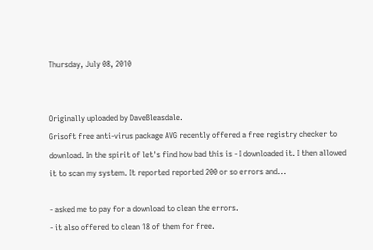Thursday, July 08, 2010


Originally uploaded by DaveBleasdale.
Grisoft free anti-virus package AVG recently offered a free registry checker to download. In the spirit of let's find how bad this is - I downloaded it. I then allowed it to scan my system. It reported reported 200 or so errors and...

- asked me to pay for a download to clean the errors.
- it also offered to clean 18 of them for free.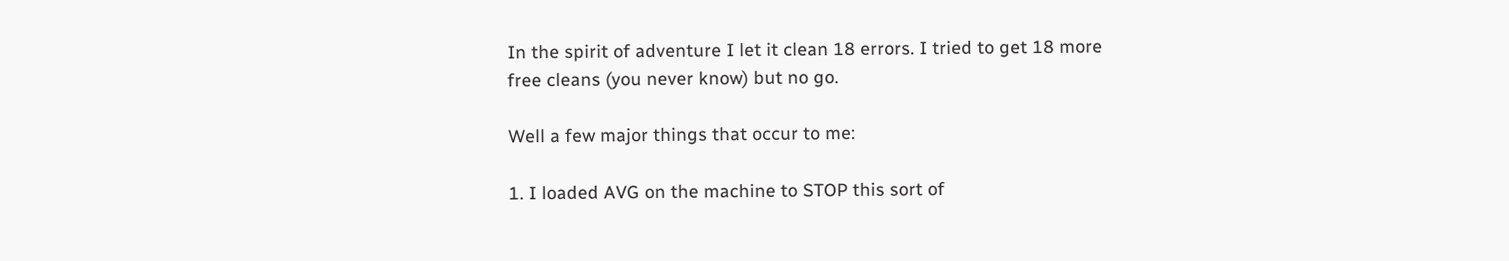In the spirit of adventure I let it clean 18 errors. I tried to get 18 more free cleans (you never know) but no go.

Well a few major things that occur to me:

1. I loaded AVG on the machine to STOP this sort of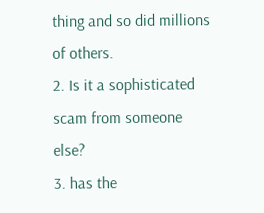thing and so did millions of others.
2. Is it a sophisticated scam from someone else?
3. has the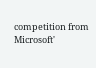competition from Microsoft'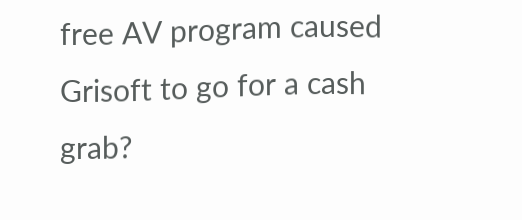free AV program caused Grisoft to go for a cash grab?